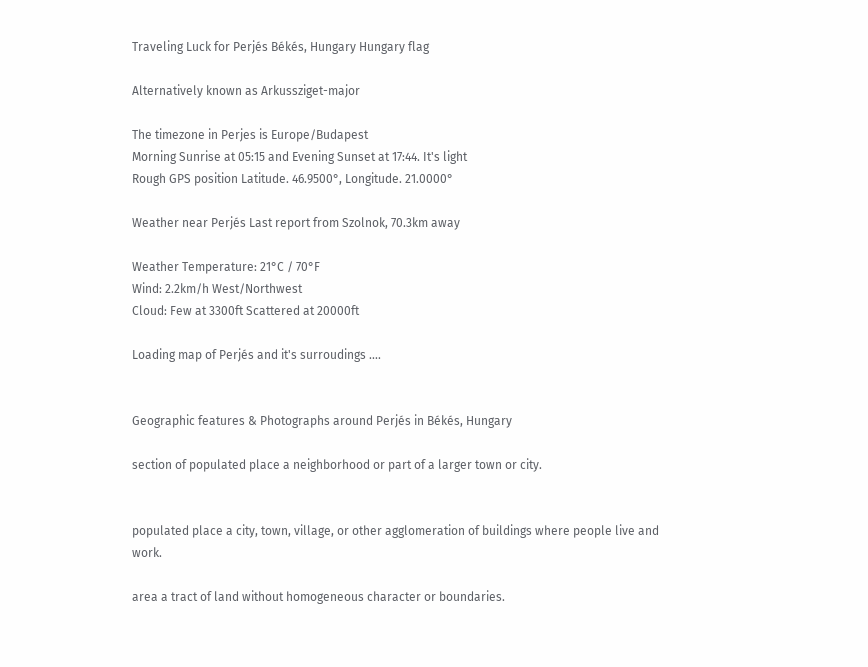Traveling Luck for Perjés Békés, Hungary Hungary flag

Alternatively known as Arkussziget-major

The timezone in Perjes is Europe/Budapest
Morning Sunrise at 05:15 and Evening Sunset at 17:44. It's light
Rough GPS position Latitude. 46.9500°, Longitude. 21.0000°

Weather near Perjés Last report from Szolnok, 70.3km away

Weather Temperature: 21°C / 70°F
Wind: 2.2km/h West/Northwest
Cloud: Few at 3300ft Scattered at 20000ft

Loading map of Perjés and it's surroudings ....


Geographic features & Photographs around Perjés in Békés, Hungary

section of populated place a neighborhood or part of a larger town or city.


populated place a city, town, village, or other agglomeration of buildings where people live and work.

area a tract of land without homogeneous character or boundaries.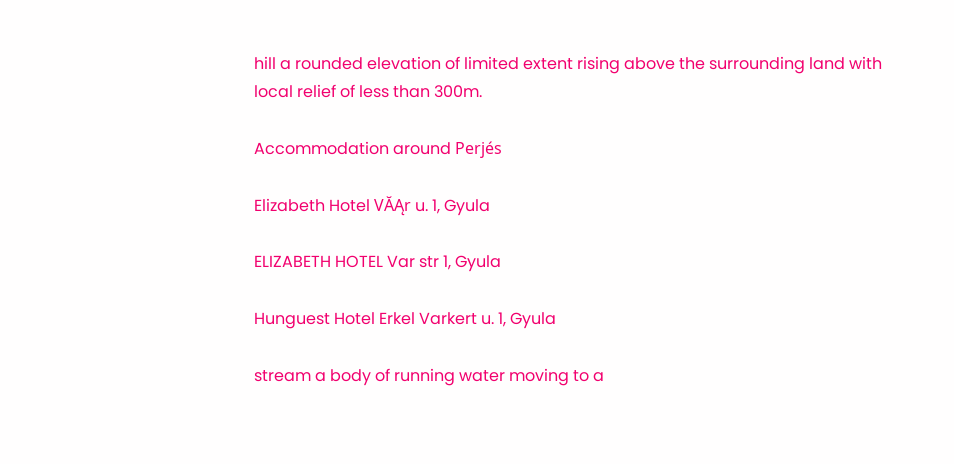hill a rounded elevation of limited extent rising above the surrounding land with local relief of less than 300m.

Accommodation around Perjés

Elizabeth Hotel VĂĄr u. 1, Gyula

ELIZABETH HOTEL Var str 1, Gyula

Hunguest Hotel Erkel Varkert u. 1, Gyula

stream a body of running water moving to a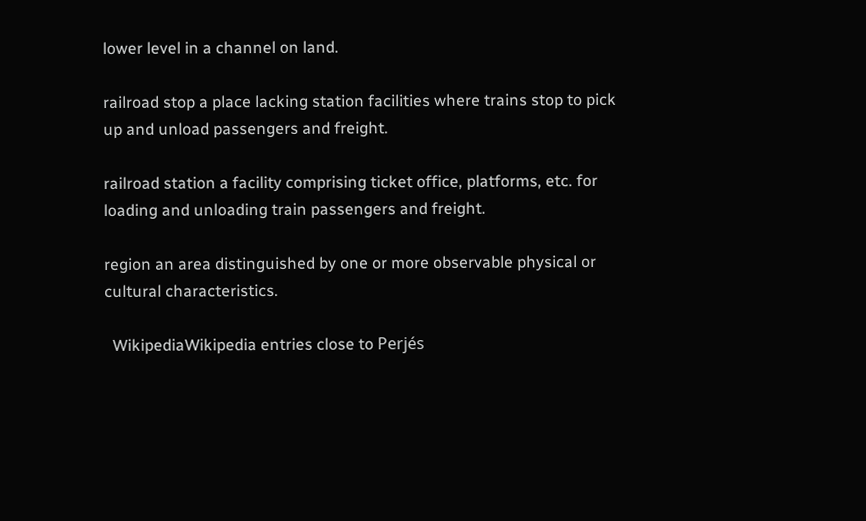lower level in a channel on land.

railroad stop a place lacking station facilities where trains stop to pick up and unload passengers and freight.

railroad station a facility comprising ticket office, platforms, etc. for loading and unloading train passengers and freight.

region an area distinguished by one or more observable physical or cultural characteristics.

  WikipediaWikipedia entries close to Perjés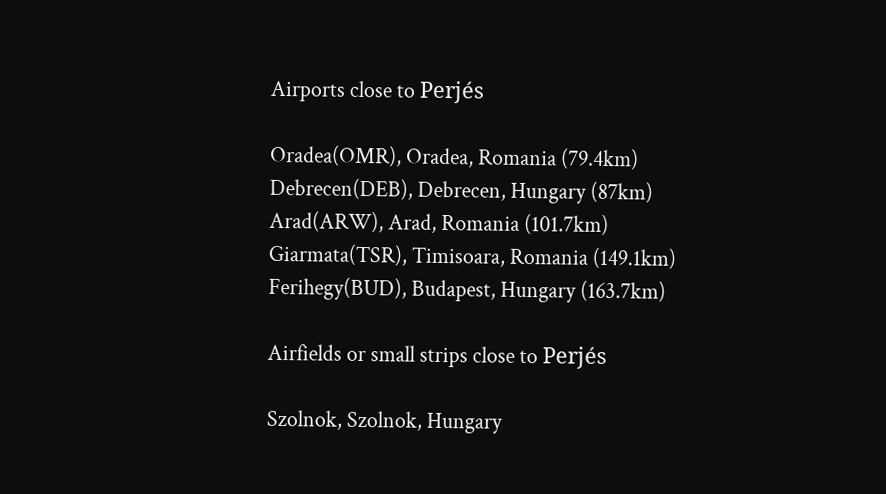Airports close to Perjés

Oradea(OMR), Oradea, Romania (79.4km)
Debrecen(DEB), Debrecen, Hungary (87km)
Arad(ARW), Arad, Romania (101.7km)
Giarmata(TSR), Timisoara, Romania (149.1km)
Ferihegy(BUD), Budapest, Hungary (163.7km)

Airfields or small strips close to Perjés

Szolnok, Szolnok, Hungary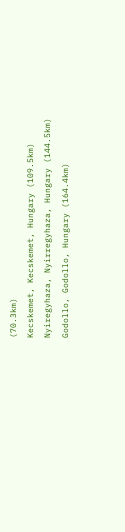(70.3km)
Kecskemet, Kecskemet, Hungary (109.5km)
Nyiregyhaza, Nyirregyhaza, Hungary (144.5km)
Godollo, Godollo, Hungary (164.4km)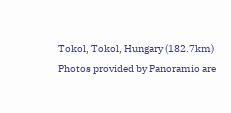Tokol, Tokol, Hungary (182.7km)
Photos provided by Panoramio are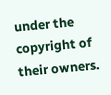under the copyright of their owners.